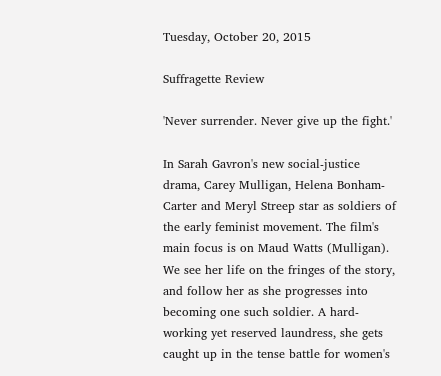Tuesday, October 20, 2015

Suffragette Review

'Never surrender. Never give up the fight.'

In Sarah Gavron's new social-justice drama, Carey Mulligan, Helena Bonham-Carter and Meryl Streep star as soldiers of the early feminist movement. The film's main focus is on Maud Watts (Mulligan). We see her life on the fringes of the story, and follow her as she progresses into becoming one such soldier. A hard-working yet reserved laundress, she gets caught up in the tense battle for women's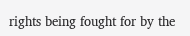rights being fought for by the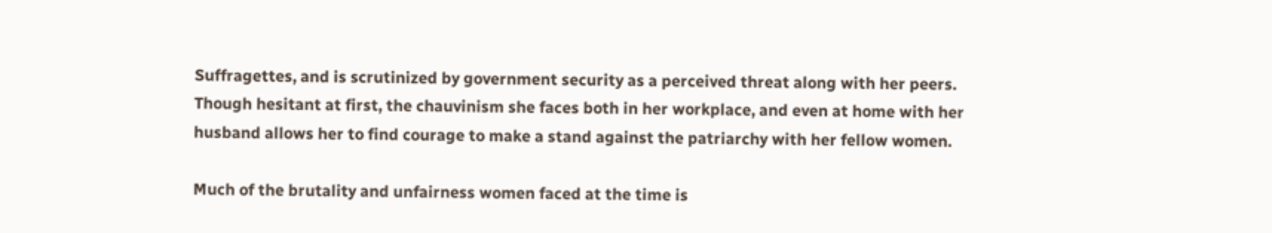Suffragettes, and is scrutinized by government security as a perceived threat along with her peers. Though hesitant at first, the chauvinism she faces both in her workplace, and even at home with her husband allows her to find courage to make a stand against the patriarchy with her fellow women.

Much of the brutality and unfairness women faced at the time is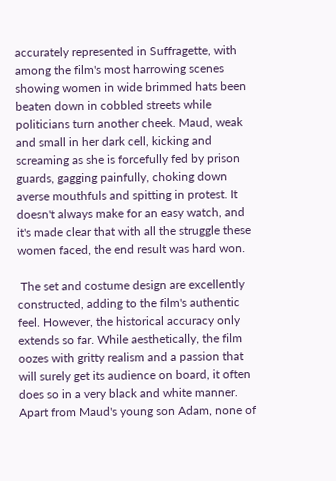accurately represented in Suffragette, with among the film's most harrowing scenes showing women in wide brimmed hats been beaten down in cobbled streets while politicians turn another cheek. Maud, weak and small in her dark cell, kicking and screaming as she is forcefully fed by prison guards, gagging painfully, choking down averse mouthfuls and spitting in protest. It doesn't always make for an easy watch, and it's made clear that with all the struggle these women faced, the end result was hard won.

 The set and costume design are excellently constructed, adding to the film's authentic feel. However, the historical accuracy only extends so far. While aesthetically, the film oozes with gritty realism and a passion that will surely get its audience on board, it often does so in a very black and white manner. Apart from Maud's young son Adam, none of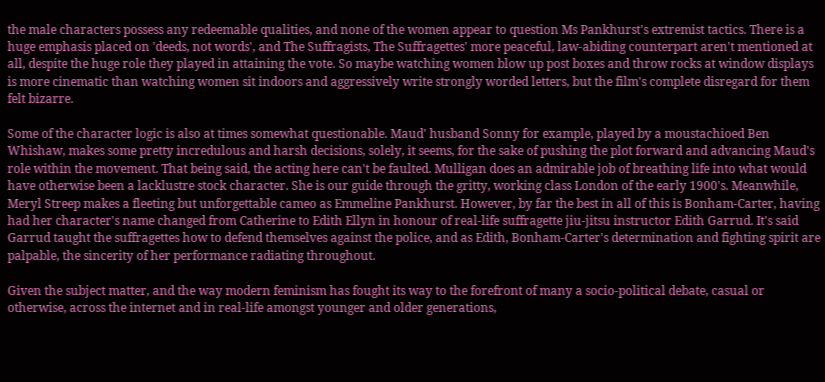the male characters possess any redeemable qualities, and none of the women appear to question Ms Pankhurst's extremist tactics. There is a huge emphasis placed on 'deeds, not words', and The Suffragists, The Suffragettes' more peaceful, law-abiding counterpart aren't mentioned at all, despite the huge role they played in attaining the vote. So maybe watching women blow up post boxes and throw rocks at window displays is more cinematic than watching women sit indoors and aggressively write strongly worded letters, but the film's complete disregard for them felt bizarre.

Some of the character logic is also at times somewhat questionable. Maud' husband Sonny for example, played by a moustachioed Ben Whishaw, makes some pretty incredulous and harsh decisions, solely, it seems, for the sake of pushing the plot forward and advancing Maud's role within the movement. That being said, the acting here can't be faulted. Mulligan does an admirable job of breathing life into what would have otherwise been a lacklustre stock character. She is our guide through the gritty, working class London of the early 1900's. Meanwhile, Meryl Streep makes a fleeting but unforgettable cameo as Emmeline Pankhurst. However, by far the best in all of this is Bonham-Carter, having had her character's name changed from Catherine to Edith Ellyn in honour of real-life suffragette jiu-jitsu instructor Edith Garrud. It's said Garrud taught the suffragettes how to defend themselves against the police, and as Edith, Bonham-Carter's determination and fighting spirit are palpable, the sincerity of her performance radiating throughout.

Given the subject matter, and the way modern feminism has fought its way to the forefront of many a socio-political debate, casual or otherwise, across the internet and in real-life amongst younger and older generations,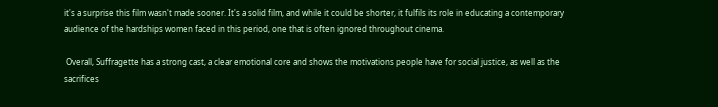it's a surprise this film wasn't made sooner. It's a solid film, and while it could be shorter, it fulfils its role in educating a contemporary audience of the hardships women faced in this period, one that is often ignored throughout cinema.

 Overall, Suffragette has a strong cast, a clear emotional core and shows the motivations people have for social justice, as well as the sacrifices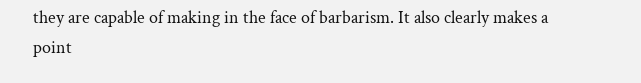they are capable of making in the face of barbarism. It also clearly makes a point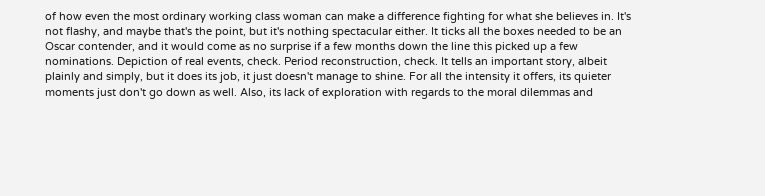of how even the most ordinary working class woman can make a difference fighting for what she believes in. It's not flashy, and maybe that's the point, but it's nothing spectacular either. It ticks all the boxes needed to be an Oscar contender, and it would come as no surprise if a few months down the line this picked up a few nominations. Depiction of real events, check. Period reconstruction, check. It tells an important story, albeit plainly and simply, but it does its job, it just doesn't manage to shine. For all the intensity it offers, its quieter moments just don't go down as well. Also, its lack of exploration with regards to the moral dilemmas and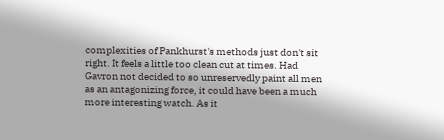complexities of Pankhurst's methods just don't sit right. It feels a little too clean cut at times. Had Gavron not decided to so unreservedly paint all men as an antagonizing force, it could have been a much more interesting watch. As it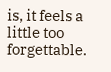is, it feels a little too forgettable.